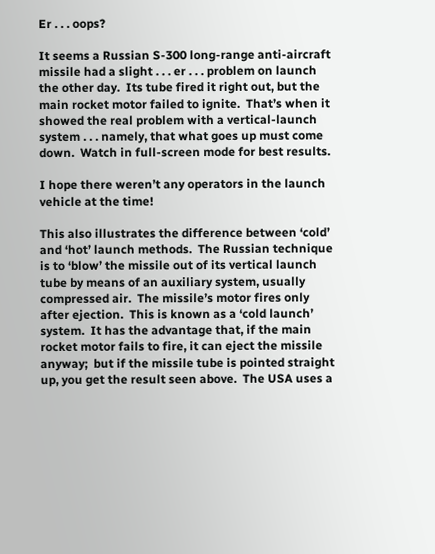Er . . . oops?

It seems a Russian S-300 long-range anti-aircraft missile had a slight . . . er . . . problem on launch the other day.  Its tube fired it right out, but the main rocket motor failed to ignite.  That’s when it showed the real problem with a vertical-launch system . . . namely, that what goes up must come down.  Watch in full-screen mode for best results.

I hope there weren’t any operators in the launch vehicle at the time!

This also illustrates the difference between ‘cold’ and ‘hot’ launch methods.  The Russian technique is to ‘blow’ the missile out of its vertical launch tube by means of an auxiliary system, usually compressed air.  The missile’s motor fires only after ejection.  This is known as a ‘cold launch’ system.  It has the advantage that, if the main rocket motor fails to fire, it can eject the missile anyway;  but if the missile tube is pointed straight up, you get the result seen above.  The USA uses a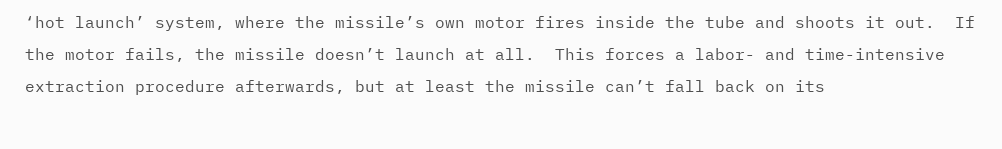‘hot launch’ system, where the missile’s own motor fires inside the tube and shoots it out.  If the motor fails, the missile doesn’t launch at all.  This forces a labor- and time-intensive extraction procedure afterwards, but at least the missile can’t fall back on its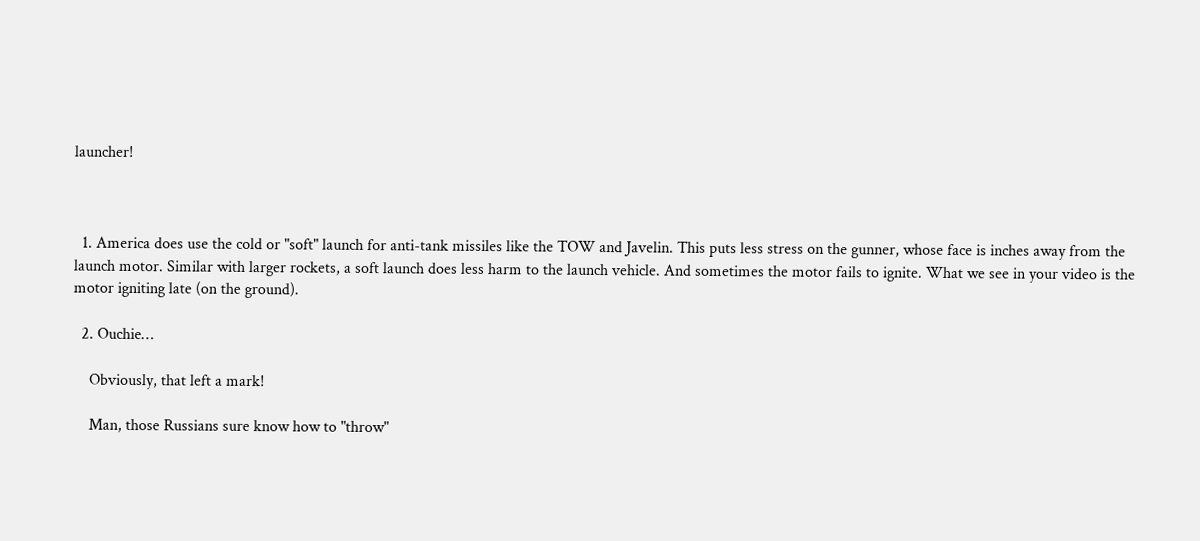launcher!



  1. America does use the cold or "soft" launch for anti-tank missiles like the TOW and Javelin. This puts less stress on the gunner, whose face is inches away from the launch motor. Similar with larger rockets, a soft launch does less harm to the launch vehicle. And sometimes the motor fails to ignite. What we see in your video is the motor igniting late (on the ground).

  2. Ouchie…

    Obviously, that left a mark!

    Man, those Russians sure know how to "throw"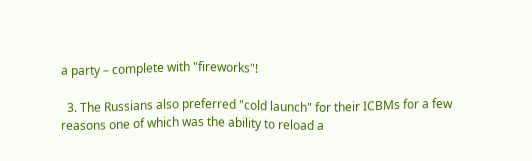a party – complete with "fireworks"!

  3. The Russians also preferred "cold launch" for their ICBMs for a few reasons one of which was the ability to reload a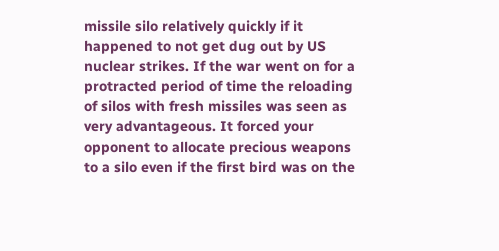missile silo relatively quickly if it happened to not get dug out by US nuclear strikes. If the war went on for a protracted period of time the reloading of silos with fresh missiles was seen as very advantageous. It forced your opponent to allocate precious weapons to a silo even if the first bird was on the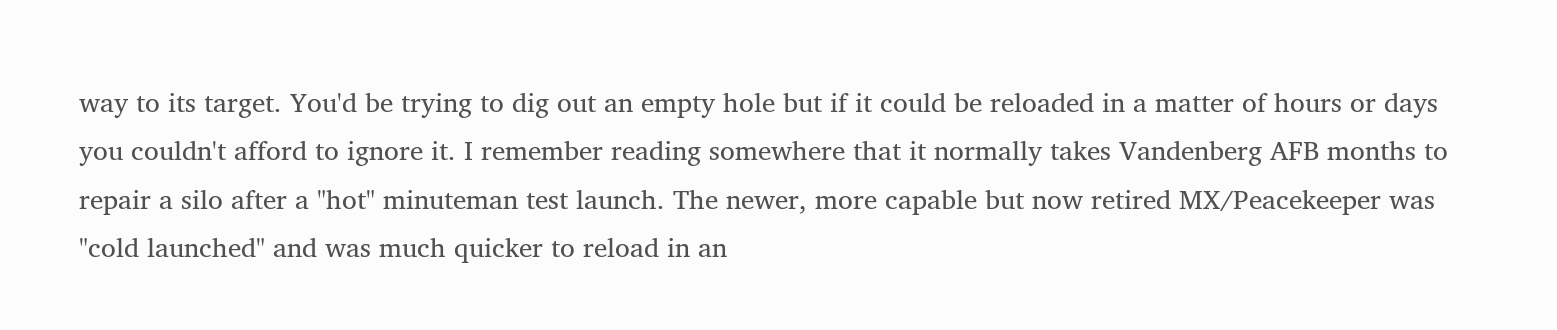way to its target. You'd be trying to dig out an empty hole but if it could be reloaded in a matter of hours or days you couldn't afford to ignore it. I remember reading somewhere that it normally takes Vandenberg AFB months to repair a silo after a "hot" minuteman test launch. The newer, more capable but now retired MX/Peacekeeper was "cold launched" and was much quicker to reload in an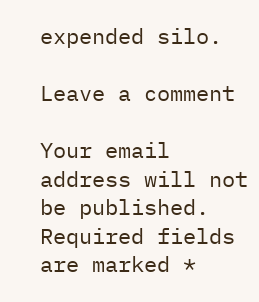expended silo.

Leave a comment

Your email address will not be published. Required fields are marked *